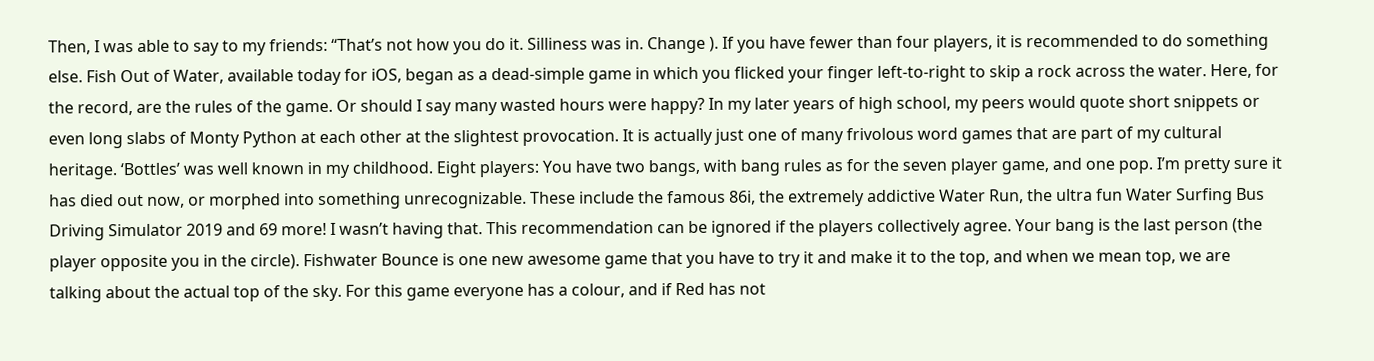Then, I was able to say to my friends: “That’s not how you do it. Silliness was in. Change ). If you have fewer than four players, it is recommended to do something else. Fish Out of Water, available today for iOS, began as a dead-simple game in which you flicked your finger left-to-right to skip a rock across the water. Here, for the record, are the rules of the game. Or should I say many wasted hours were happy? In my later years of high school, my peers would quote short snippets or even long slabs of Monty Python at each other at the slightest provocation. It is actually just one of many frivolous word games that are part of my cultural heritage. ‘Bottles’ was well known in my childhood. Eight players: You have two bangs, with bang rules as for the seven player game, and one pop. I’m pretty sure it has died out now, or morphed into something unrecognizable. These include the famous 86i, the extremely addictive Water Run, the ultra fun Water Surfing Bus Driving Simulator 2019 and 69 more! I wasn’t having that. This recommendation can be ignored if the players collectively agree. Your bang is the last person (the player opposite you in the circle). Fishwater Bounce is one new awesome game that you have to try it and make it to the top, and when we mean top, we are talking about the actual top of the sky. For this game everyone has a colour, and if Red has not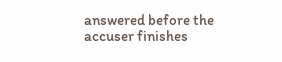answered before the accuser finishes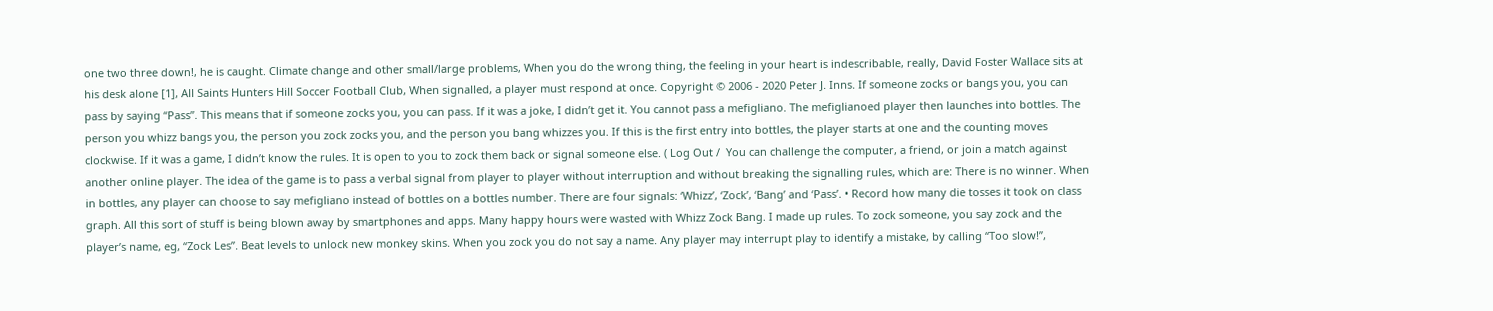one two three down!, he is caught. Climate change and other small/large problems, When you do the wrong thing, the feeling in your heart is indescribable, really, David Foster Wallace sits at his desk alone [1], All Saints Hunters Hill Soccer Football Club, When signalled, a player must respond at once. Copyright © 2006 - 2020 Peter J. Inns. If someone zocks or bangs you, you can pass by saying “Pass”. This means that if someone zocks you, you can pass. If it was a joke, I didn’t get it. You cannot pass a mefigliano. The mefiglianoed player then launches into bottles. The person you whizz bangs you, the person you zock zocks you, and the person you bang whizzes you. If this is the first entry into bottles, the player starts at one and the counting moves clockwise. If it was a game, I didn’t know the rules. It is open to you to zock them back or signal someone else. ( Log Out /  You can challenge the computer, a friend, or join a match against another online player. The idea of the game is to pass a verbal signal from player to player without interruption and without breaking the signalling rules, which are: There is no winner. When in bottles, any player can choose to say mefigliano instead of bottles on a bottles number. There are four signals: ‘Whizz’, ‘Zock’, ‘Bang’ and ‘Pass’. • Record how many die tosses it took on class graph. All this sort of stuff is being blown away by smartphones and apps. Many happy hours were wasted with Whizz Zock Bang. I made up rules. To zock someone, you say zock and the player’s name, eg, “Zock Les”. Beat levels to unlock new monkey skins. When you zock you do not say a name. Any player may interrupt play to identify a mistake, by calling “Too slow!”,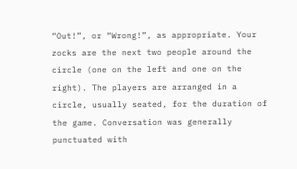“Out!”, or “Wrong!”, as appropriate. Your zocks are the next two people around the circle (one on the left and one on the right). The players are arranged in a circle, usually seated, for the duration of the game. Conversation was generally punctuated with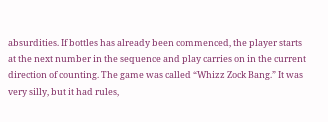absurdities. If bottles has already been commenced, the player starts at the next number in the sequence and play carries on in the current direction of counting. The game was called “Whizz Zock Bang.” It was very silly, but it had rules,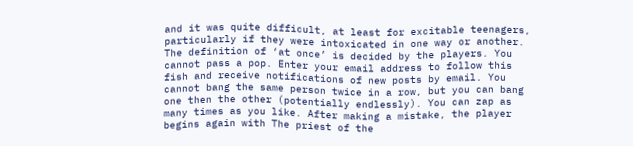and it was quite difficult, at least for excitable teenagers, particularly if they were intoxicated in one way or another. The definition of ‘at once’ is decided by the players. You cannot pass a pop. Enter your email address to follow this fish and receive notifications of new posts by email. You cannot bang the same person twice in a row, but you can bang one then the other (potentially endlessly). You can zap as many times as you like. After making a mistake, the player begins again with The priest of the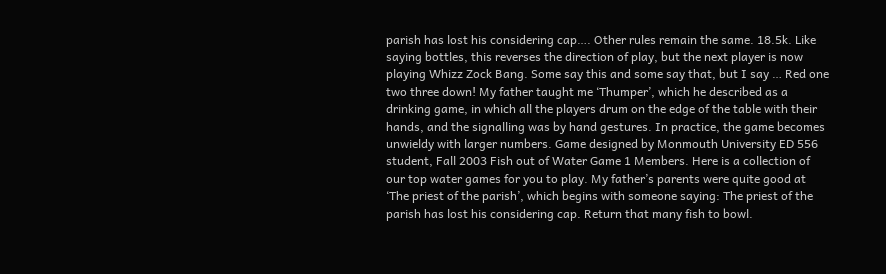parish has lost his considering cap…. Other rules remain the same. 18.5k. Like saying bottles, this reverses the direction of play, but the next player is now playing Whizz Zock Bang. Some say this and some say that, but I say … Red one two three down! My father taught me ‘Thumper’, which he described as a drinking game, in which all the players drum on the edge of the table with their hands, and the signalling was by hand gestures. In practice, the game becomes unwieldy with larger numbers. Game designed by Monmouth University ED 556 student, Fall 2003 Fish out of Water Game 1 Members. Here is a collection of our top water games for you to play. My father’s parents were quite good at ‘The priest of the parish’, which begins with someone saying: The priest of the parish has lost his considering cap. Return that many fish to bowl.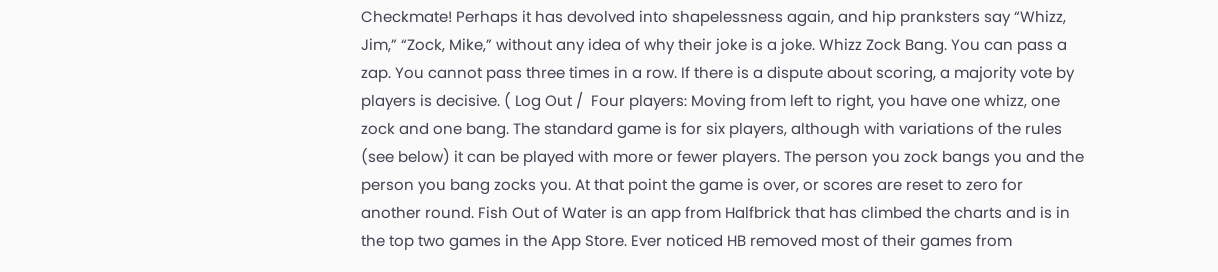Checkmate! Perhaps it has devolved into shapelessness again, and hip pranksters say “Whizz, Jim,” “Zock, Mike,” without any idea of why their joke is a joke. Whizz Zock Bang. You can pass a zap. You cannot pass three times in a row. If there is a dispute about scoring, a majority vote by players is decisive. ( Log Out /  Four players: Moving from left to right, you have one whizz, one zock and one bang. The standard game is for six players, although with variations of the rules (see below) it can be played with more or fewer players. The person you zock bangs you and the person you bang zocks you. At that point the game is over, or scores are reset to zero for another round. Fish Out of Water is an app from Halfbrick that has climbed the charts and is in the top two games in the App Store. Ever noticed HB removed most of their games from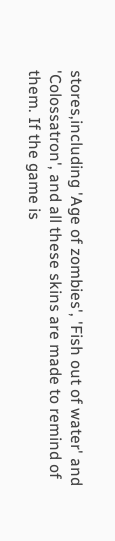stores,including 'Age of zombies', 'Fish out of water' and 'Colossatron', and all these skins are made to remind of them. If the game is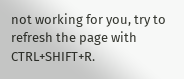not working for you, try to refresh the page with CTRL+SHIFT+R.